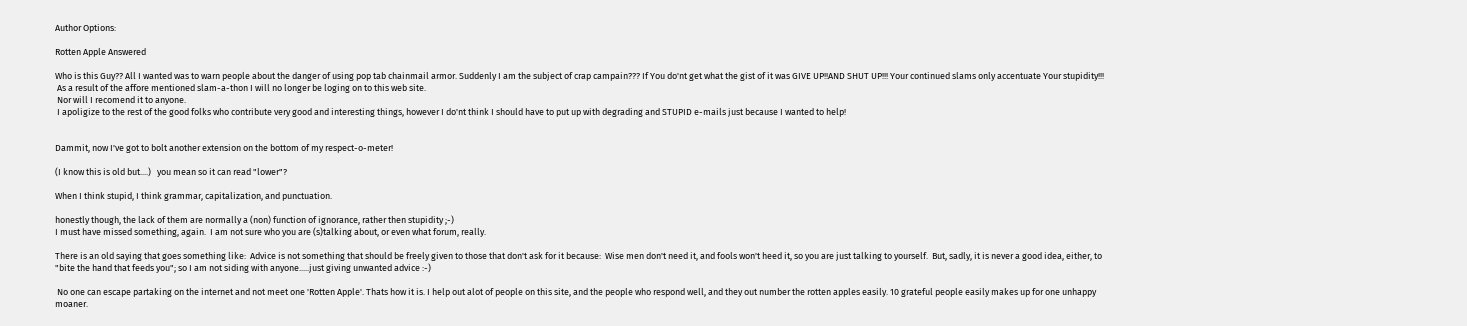Author Options:

Rotten Apple Answered

Who is this Guy?? All I wanted was to warn people about the danger of using pop tab chainmail armor. Suddenly I am the subject of crap campain??? If You do'nt get what the gist of it was GIVE UP!!AND SHUT UP!!! Your continued slams only accentuate Your stupidity!!!
 As a result of the affore mentioned slam-a-thon I will no longer be loging on to this web site.
 Nor will I recomend it to anyone.
 I apoligize to the rest of the good folks who contribute very good and interesting things, however I do'nt think I should have to put up with degrading and STUPID e-mails just because I wanted to help!


Dammit, now I've got to bolt another extension on the bottom of my respect-o-meter!

(I know this is old but....)   you mean so it can read "lower"?

When I think stupid, I think grammar, capitalization, and punctuation.

honestly though, the lack of them are normally a (non) function of ignorance, rather then stupidity ;-)
I must have missed something, again.  I am not sure who you are (s)talking about, or even what forum, really.

There is an old saying that goes something like:  Advice is not something that should be freely given to those that don't ask for it because:  Wise men don't need it, and fools won't heed it, so you are just talking to yourself.  But, sadly, it is never a good idea, either, to "bite the hand that feeds you"; so I am not siding with anyone.....just giving unwanted advice :-)

 No one can escape partaking on the internet and not meet one 'Rotten Apple'. Thats how it is. I help out alot of people on this site, and the people who respond well, and they out number the rotten apples easily. 10 grateful people easily makes up for one unhappy moaner.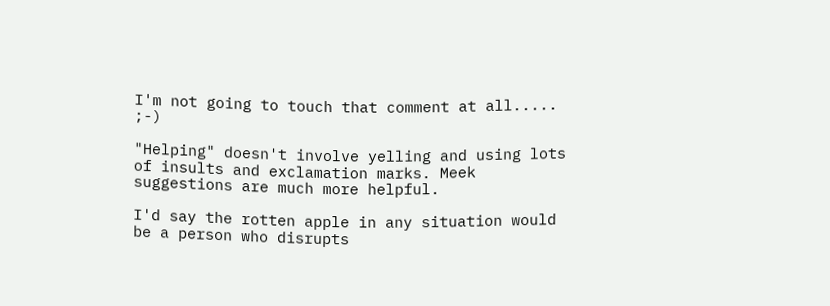I'm not going to touch that comment at all..... ;-)

"Helping" doesn't involve yelling and using lots of insults and exclamation marks. Meek suggestions are much more helpful.

I'd say the rotten apple in any situation would be a person who disrupts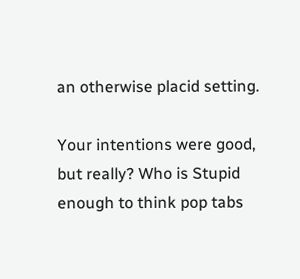an otherwise placid setting.

Your intentions were good, but really? Who is Stupid enough to think pop tabs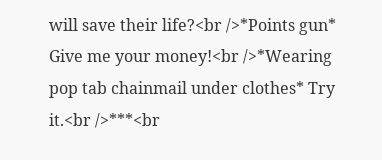will save their life?<br />*Points gun* Give me your money!<br />*Wearing pop tab chainmail under clothes* Try it.<br />***<br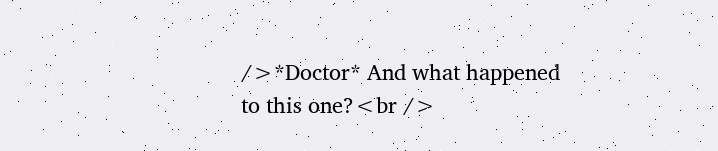/>*Doctor* And what happened to this one?<br />